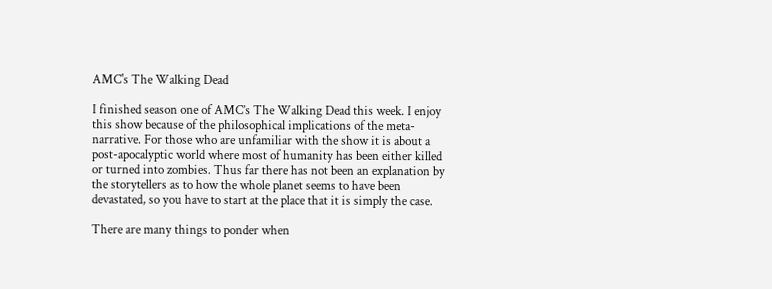AMC's The Walking Dead

I finished season one of AMC’s The Walking Dead this week. I enjoy this show because of the philosophical implications of the meta-narrative. For those who are unfamiliar with the show it is about a post-apocalyptic world where most of humanity has been either killed or turned into zombies. Thus far there has not been an explanation by the storytellers as to how the whole planet seems to have been devastated, so you have to start at the place that it is simply the case.

There are many things to ponder when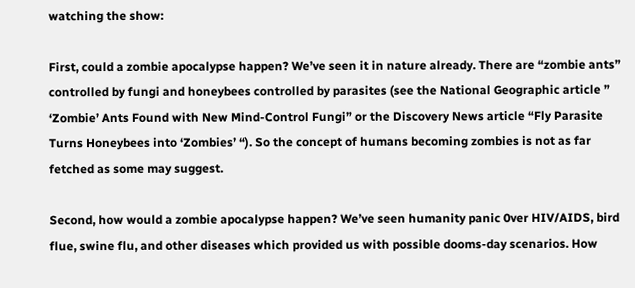watching the show:

First, could a zombie apocalypse happen? We’ve seen it in nature already. There are “zombie ants” controlled by fungi and honeybees controlled by parasites (see the National Geographic article ” ‘Zombie’ Ants Found with New Mind-Control Fungi” or the Discovery News article “Fly Parasite Turns Honeybees into ‘Zombies’ “). So the concept of humans becoming zombies is not as far fetched as some may suggest.

Second, how would a zombie apocalypse happen? We’ve seen humanity panic 0ver HIV/AIDS, bird flue, swine flu, and other diseases which provided us with possible dooms-day scenarios. How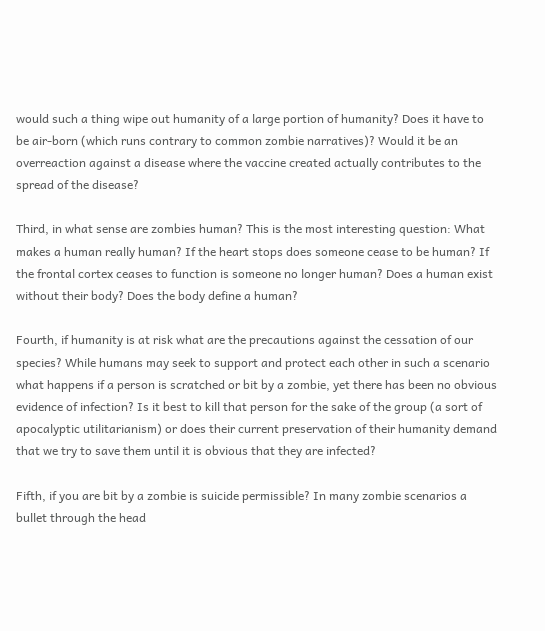would such a thing wipe out humanity of a large portion of humanity? Does it have to be air-born (which runs contrary to common zombie narratives)? Would it be an overreaction against a disease where the vaccine created actually contributes to the spread of the disease?

Third, in what sense are zombies human? This is the most interesting question: What makes a human really human? If the heart stops does someone cease to be human? If the frontal cortex ceases to function is someone no longer human? Does a human exist without their body? Does the body define a human?

Fourth, if humanity is at risk what are the precautions against the cessation of our species? While humans may seek to support and protect each other in such a scenario what happens if a person is scratched or bit by a zombie, yet there has been no obvious evidence of infection? Is it best to kill that person for the sake of the group (a sort of apocalyptic utilitarianism) or does their current preservation of their humanity demand that we try to save them until it is obvious that they are infected?

Fifth, if you are bit by a zombie is suicide permissible? In many zombie scenarios a bullet through the head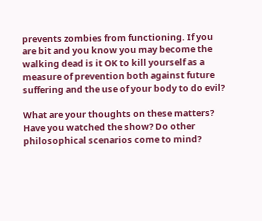prevents zombies from functioning. If you are bit and you know you may become the walking dead is it OK to kill yourself as a measure of prevention both against future suffering and the use of your body to do evil?

What are your thoughts on these matters? Have you watched the show? Do other philosophical scenarios come to mind?